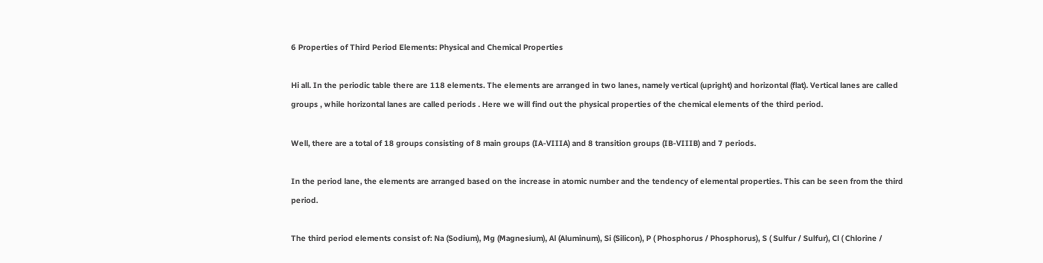6 Properties of Third Period Elements: Physical and Chemical Properties

Hi all. In the periodic table there are 118 elements. The elements are arranged in two lanes, namely vertical (upright) and horizontal (flat). Vertical lanes are called groups , while horizontal lanes are called periods . Here we will find out the physical properties of the chemical elements of the third period.

Well, there are a total of 18 groups consisting of 8 main groups (IA-VIIIA) and 8 transition groups (IB-VIIIB) and 7 periods.

In the period lane, the elements are arranged based on the increase in atomic number and the tendency of elemental properties. This can be seen from the third period.

The third period elements consist of: Na (Sodium), Mg (Magnesium), Al (Aluminum), Si (Silicon), P ( Phosphorus / Phosphorus), S ( Sulfur / Sulfur), Cl ( Chlorine /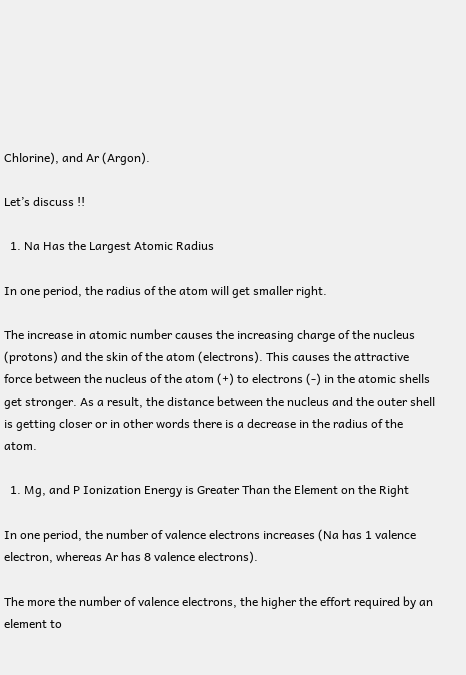Chlorine), and Ar (Argon).

Let’s discuss !!

  1. Na Has the Largest Atomic Radius

In one period, the radius of the atom will get smaller right.

The increase in atomic number causes the increasing charge of the nucleus (protons) and the skin of the atom (electrons). This causes the attractive force between the nucleus of the atom (+) to electrons (-) in the atomic shells get stronger. As a result, the distance between the nucleus and the outer shell is getting closer or in other words there is a decrease in the radius of the atom.

  1. Mg, and P Ionization Energy is Greater Than the Element on the Right

In one period, the number of valence electrons increases (Na has 1 valence electron, whereas Ar has 8 valence electrons).

The more the number of valence electrons, the higher the effort required by an element to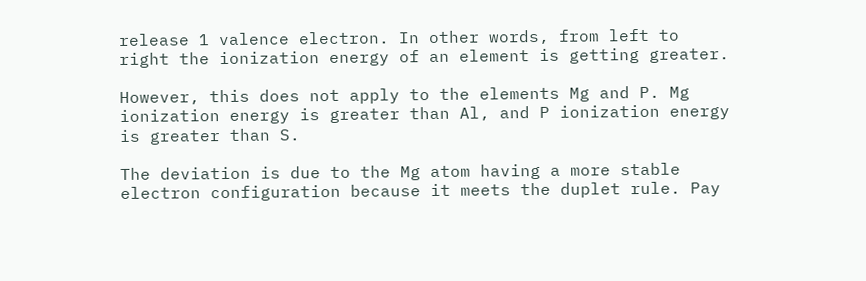release 1 valence electron. In other words, from left to right the ionization energy of an element is getting greater.

However, this does not apply to the elements Mg and P. Mg ionization energy is greater than Al, and P ionization energy is greater than S.

The deviation is due to the Mg atom having a more stable electron configuration because it meets the duplet rule. Pay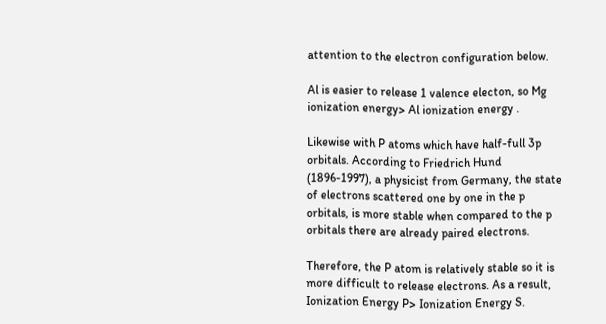attention to the electron configuration below.

Al is easier to release 1 valence electon, so Mg ionization energy> Al ionization energy .

Likewise with P atoms which have half-full 3p orbitals. According to Friedrich Hund (1896-1997), a physicist from Germany, the state of electrons scattered one by one in the p orbitals, is more stable when compared to the p orbitals there are already paired electrons.

Therefore, the P atom is relatively stable so it is more difficult to release electrons. As a result, Ionization Energy P> Ionization Energy S.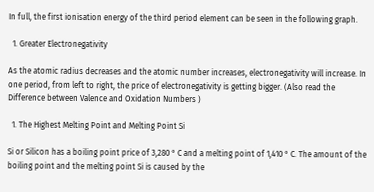In full, the first ionisation energy of the third period element can be seen in the following graph.

  1. Greater Electronegativity

As the atomic radius decreases and the atomic number increases, electronegativity will increase. In one period, from left to right, the price of electronegativity is getting bigger. (Also read the  Difference between Valence and Oxidation Numbers )

  1. The Highest Melting Point and Melting Point Si

Si or Silicon has a boiling point price of 3,280 ° C and a melting point of 1,410 ° C. The amount of the boiling point and the melting point Si is caused by the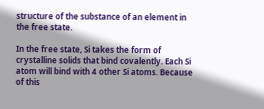structure of the substance of an element in the free state.

In the free state, Si takes the form of crystalline solids that bind covalently. Each Si atom will bind with 4 other Si atoms. Because of this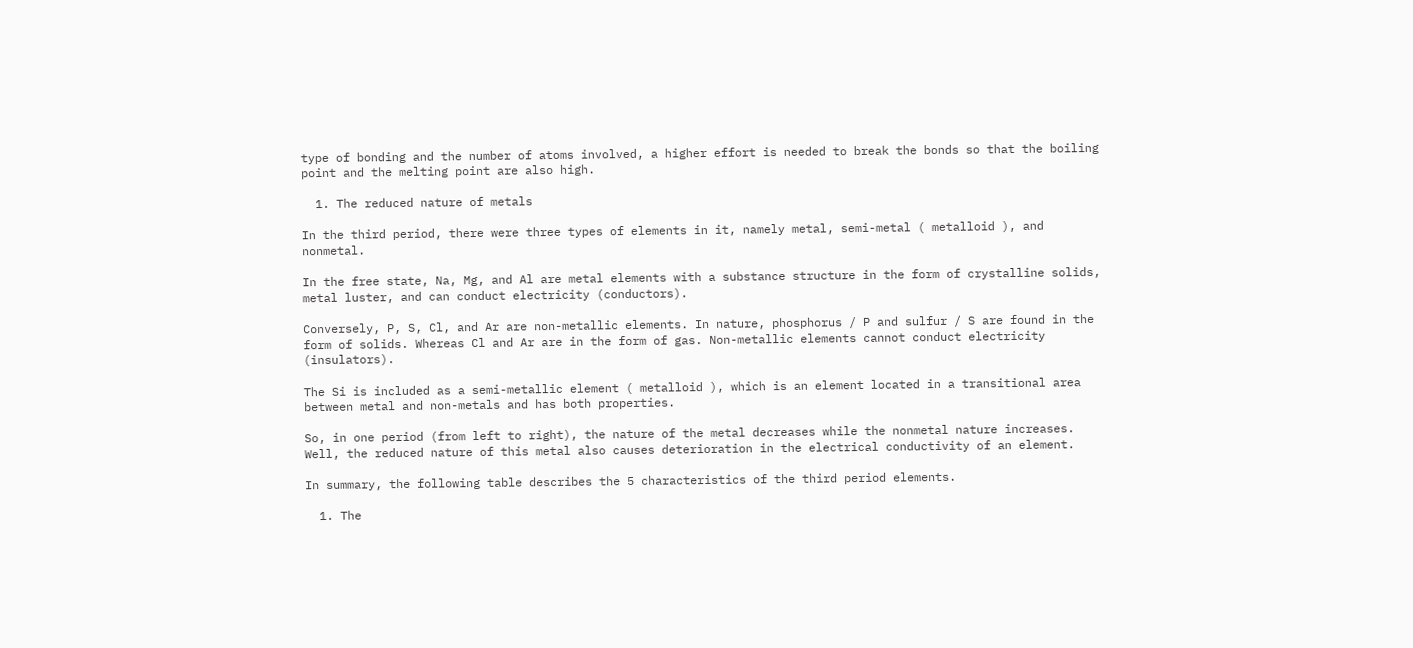type of bonding and the number of atoms involved, a higher effort is needed to break the bonds so that the boiling point and the melting point are also high.

  1. The reduced nature of metals

In the third period, there were three types of elements in it, namely metal, semi-metal ( metalloid ), and nonmetal.

In the free state, Na, Mg, and Al are metal elements with a substance structure in the form of crystalline solids, metal luster, and can conduct electricity (conductors).

Conversely, P, S, Cl, and Ar are non-metallic elements. In nature, phosphorus / P and sulfur / S are found in the form of solids. Whereas Cl and Ar are in the form of gas. Non-metallic elements cannot conduct electricity (insulators).

The Si is included as a semi-metallic element ( metalloid ), which is an element located in a transitional area between metal and non-metals and has both properties.

So, in one period (from left to right), the nature of the metal decreases while the nonmetal nature increases. Well, the reduced nature of this metal also causes deterioration in the electrical conductivity of an element.

In summary, the following table describes the 5 characteristics of the third period elements.

  1. The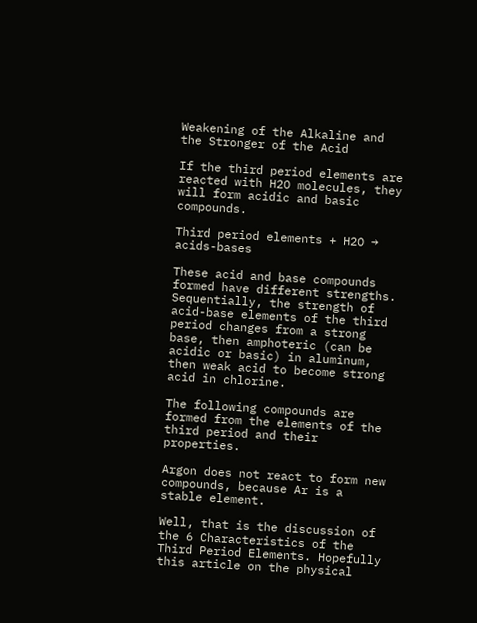Weakening of the Alkaline and the Stronger of the Acid

If the third period elements are reacted with H2O molecules, they will form acidic and basic compounds.

Third period elements + H2O → acids-bases

These acid and base compounds formed have different strengths. Sequentially, the strength of acid-base elements of the third period changes from a strong base, then amphoteric (can be acidic or basic) in aluminum, then weak acid to become strong acid in chlorine.

The following compounds are formed from the elements of the third period and their properties.

Argon does not react to form new compounds, because Ar is a stable element.

Well, that is the discussion of the 6 Characteristics of the Third Period Elements. Hopefully this article on the physical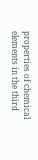properties of chemical elements in the third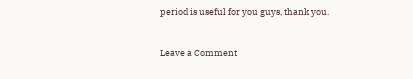period is useful for you guys, thank you.


Leave a Comment